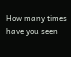How many times have you seen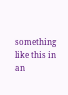something like this in an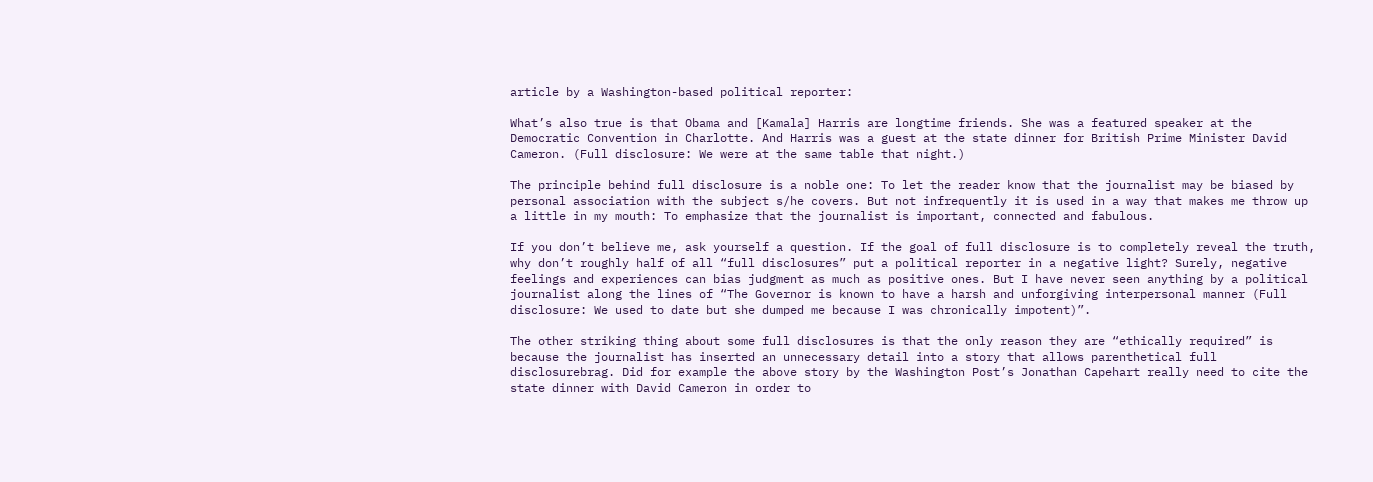article by a Washington-based political reporter:

What’s also true is that Obama and [Kamala] Harris are longtime friends. She was a featured speaker at the Democratic Convention in Charlotte. And Harris was a guest at the state dinner for British Prime Minister David Cameron. (Full disclosure: We were at the same table that night.)

The principle behind full disclosure is a noble one: To let the reader know that the journalist may be biased by personal association with the subject s/he covers. But not infrequently it is used in a way that makes me throw up a little in my mouth: To emphasize that the journalist is important, connected and fabulous.

If you don’t believe me, ask yourself a question. If the goal of full disclosure is to completely reveal the truth, why don’t roughly half of all “full disclosures” put a political reporter in a negative light? Surely, negative feelings and experiences can bias judgment as much as positive ones. But I have never seen anything by a political journalist along the lines of “The Governor is known to have a harsh and unforgiving interpersonal manner (Full disclosure: We used to date but she dumped me because I was chronically impotent)”.

The other striking thing about some full disclosures is that the only reason they are “ethically required” is because the journalist has inserted an unnecessary detail into a story that allows parenthetical full disclosurebrag. Did for example the above story by the Washington Post’s Jonathan Capehart really need to cite the state dinner with David Cameron in order to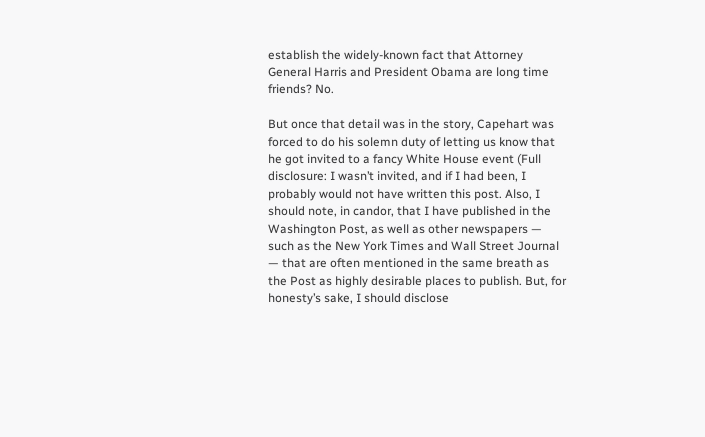establish the widely-known fact that Attorney General Harris and President Obama are long time friends? No.

But once that detail was in the story, Capehart was forced to do his solemn duty of letting us know that he got invited to a fancy White House event (Full disclosure: I wasn’t invited, and if I had been, I probably would not have written this post. Also, I should note, in candor, that I have published in the Washington Post, as well as other newspapers — such as the New York Times and Wall Street Journal — that are often mentioned in the same breath as the Post as highly desirable places to publish. But, for honesty’s sake, I should disclose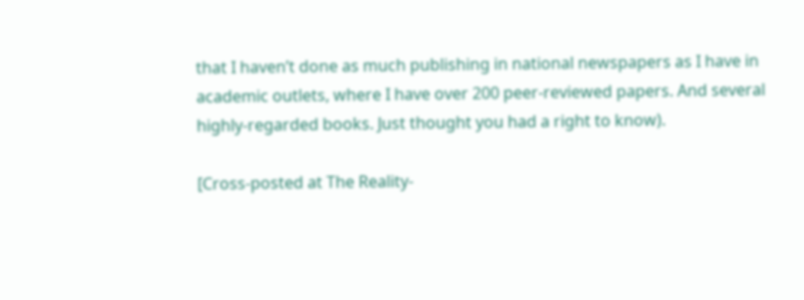that I haven’t done as much publishing in national newspapers as I have in academic outlets, where I have over 200 peer-reviewed papers. And several highly-regarded books. Just thought you had a right to know).

[Cross-posted at The Reality-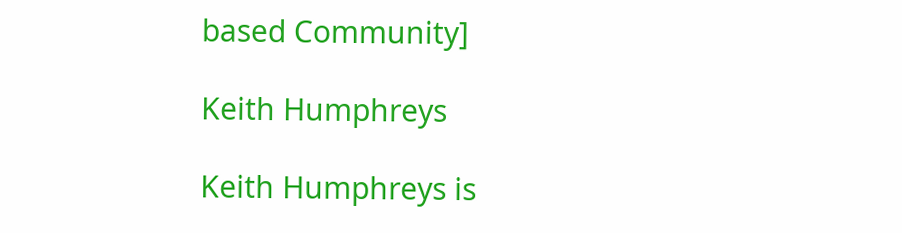based Community]

Keith Humphreys

Keith Humphreys is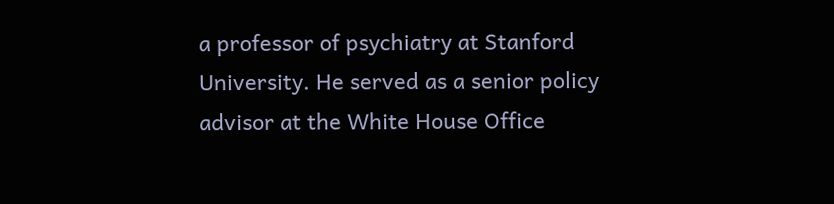a professor of psychiatry at Stanford University. He served as a senior policy advisor at the White House Office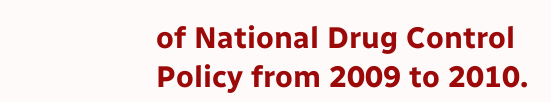of National Drug Control Policy from 2009 to 2010.